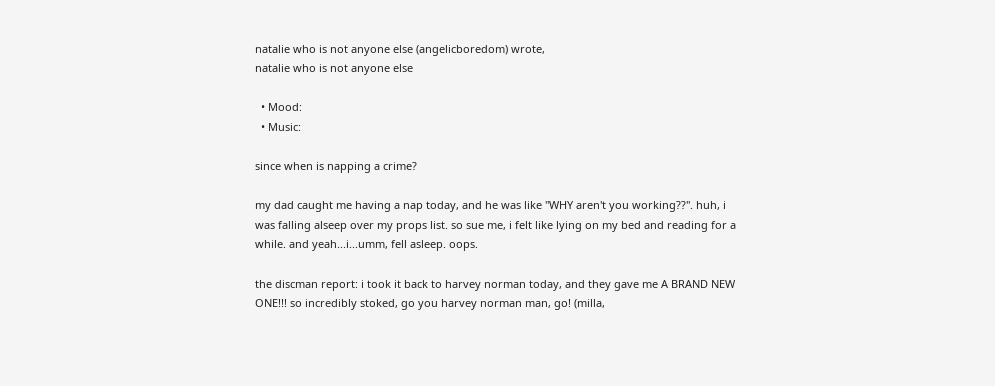natalie who is not anyone else (angelicboredom) wrote,
natalie who is not anyone else

  • Mood:
  • Music:

since when is napping a crime?

my dad caught me having a nap today, and he was like "WHY aren't you working??". huh, i was falling alseep over my props list. so sue me, i felt like lying on my bed and reading for a while. and yeah...i...umm, fell asleep. oops.

the discman report: i took it back to harvey norman today, and they gave me A BRAND NEW ONE!!! so incredibly stoked, go you harvey norman man, go! (milla,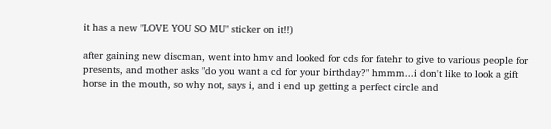it has a new "LOVE YOU SO MU" sticker on it!!)

after gaining new discman, went into hmv and looked for cds for fatehr to give to various people for presents, and mother asks "do you want a cd for your birthday?" hmmm...i don't like to look a gift horse in the mouth, so why not, says i, and i end up getting a perfect circle and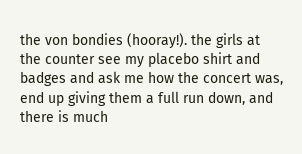the von bondies (hooray!). the girls at the counter see my placebo shirt and badges and ask me how the concert was, end up giving them a full run down, and there is much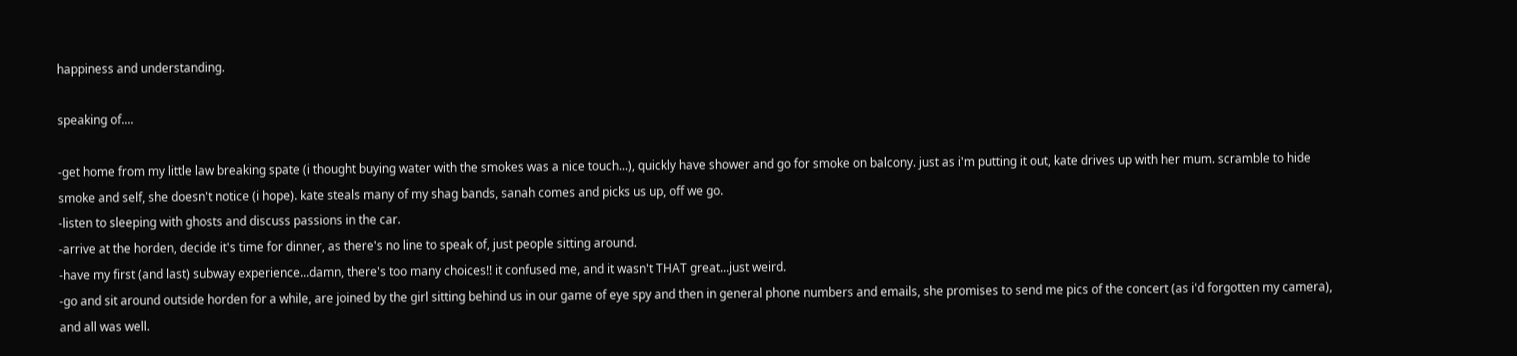happiness and understanding.

speaking of....

-get home from my little law breaking spate (i thought buying water with the smokes was a nice touch...), quickly have shower and go for smoke on balcony. just as i'm putting it out, kate drives up with her mum. scramble to hide smoke and self, she doesn't notice (i hope). kate steals many of my shag bands, sanah comes and picks us up, off we go.
-listen to sleeping with ghosts and discuss passions in the car.
-arrive at the horden, decide it's time for dinner, as there's no line to speak of, just people sitting around.
-have my first (and last) subway experience...damn, there's too many choices!! it confused me, and it wasn't THAT great...just weird.
-go and sit around outside horden for a while, are joined by the girl sitting behind us in our game of eye spy and then in general phone numbers and emails, she promises to send me pics of the concert (as i'd forgotten my camera), and all was well.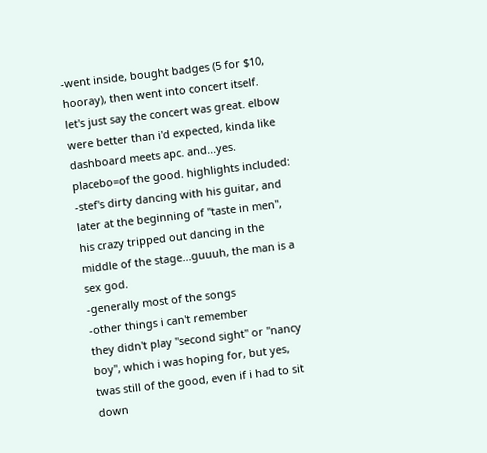-went inside, bought badges (5 for $10, hooray), then went into concert itself.
let's just say the concert was great. elbow were better than i'd expected, kinda like dashboard meets apc. and...yes. placebo=of the good. highlights included:
-stef's dirty dancing with his guitar, and later at the beginning of "taste in men", his crazy tripped out dancing in the middle of the stage...guuuh, the man is a sex god.
-generally most of the songs
-other things i can't remember
they didn't play "second sight" or "nancy boy", which i was hoping for, but yes, twas still of the good, even if i had to sit down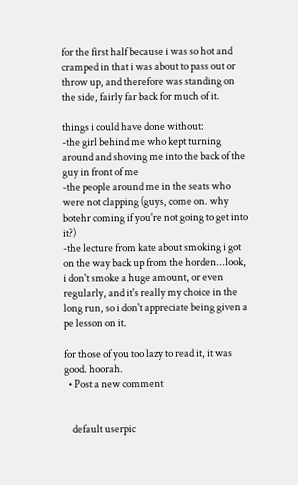for the first half because i was so hot and cramped in that i was about to pass out or throw up, and therefore was standing on the side, fairly far back for much of it.

things i could have done without:
-the girl behind me who kept turning around and shoving me into the back of the guy in front of me
-the people around me in the seats who were not clapping (guys, come on. why botehr coming if you're not going to get into it?)
-the lecture from kate about smoking i got on the way back up from the horden...look, i don't smoke a huge amount, or even regularly, and it's really my choice in the long run, so i don't appreciate being given a pe lesson on it.

for those of you too lazy to read it, it was good. hoorah.
  • Post a new comment


    default userpic